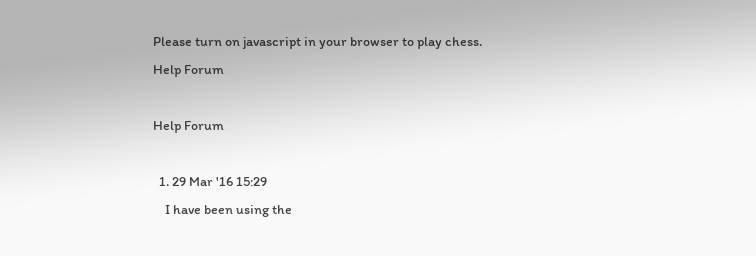Please turn on javascript in your browser to play chess.
Help Forum

Help Forum

  1. 29 Mar '16 15:29
    I have been using the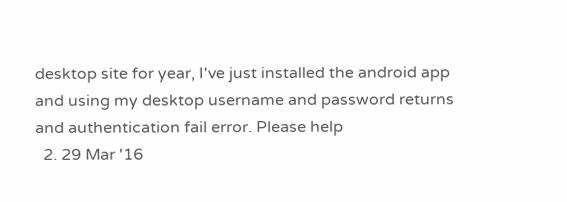desktop site for year, I've just installed the android app and using my desktop username and password returns and authentication fail error. Please help
  2. 29 Mar '16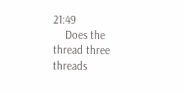21:49
    Does the thread three threads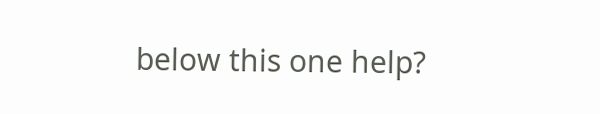below this one help?